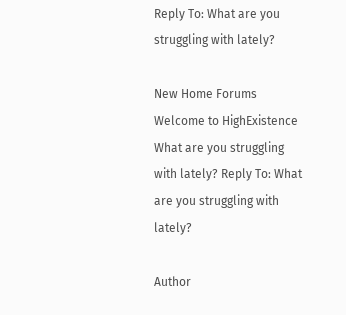Reply To: What are you struggling with lately?

New Home Forums Welcome to HighExistence What are you struggling with lately? Reply To: What are you struggling with lately?

Author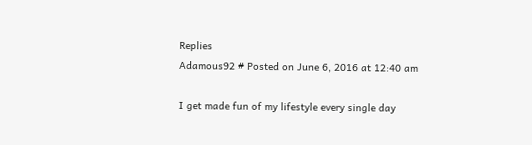Replies
Adamous92 # Posted on June 6, 2016 at 12:40 am

I get made fun of my lifestyle every single day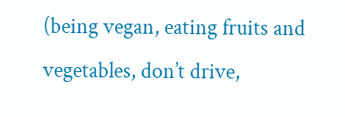(being vegan, eating fruits and vegetables, don’t drive,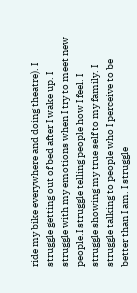ride my bike everywhere and doing theatre). I struggle getting out of bed after I wake up. I struggle with my emotions when I try to meet new people.I struggle telling people how I feel. I struggle showing my true self to my family. I struggle talking to people who I perceive to be better than I am. I struggle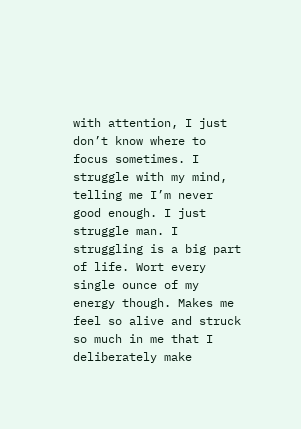with attention, I just don’t know where to focus sometimes. I struggle with my mind, telling me I’m never good enough. I just struggle man. I struggling is a big part of life. Wort every single ounce of my energy though. Makes me feel so alive and struck so much in me that I deliberately make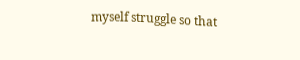myself struggle so that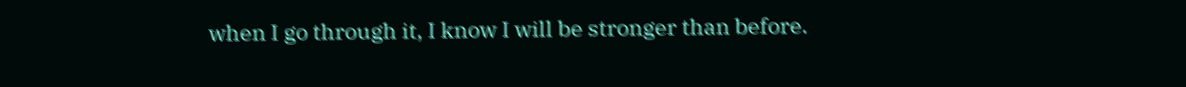when I go through it, I know I will be stronger than before.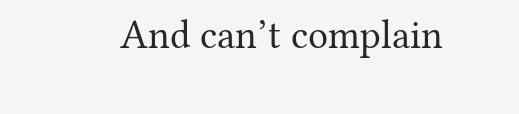And can’t complain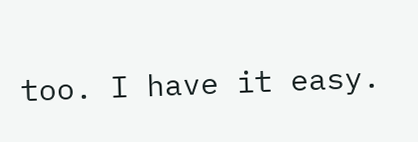too. I have it easy.